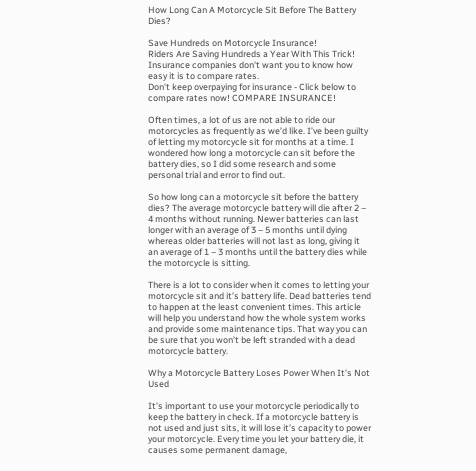How Long Can A Motorcycle Sit Before The Battery Dies?

Save Hundreds on Motorcycle Insurance!
Riders Are Saving Hundreds a Year With This Trick!
Insurance companies don't want you to know how easy it is to compare rates.
Don't keep overpaying for insurance - Click below to compare rates now! COMPARE INSURANCE!

Often times, a lot of us are not able to ride our motorcycles as frequently as we’d like. I’ve been guilty of letting my motorcycle sit for months at a time. I wondered how long a motorcycle can sit before the battery dies, so I did some research and some personal trial and error to find out.

So how long can a motorcycle sit before the battery dies? The average motorcycle battery will die after 2 – 4 months without running. Newer batteries can last longer with an average of 3 – 5 months until dying whereas older batteries will not last as long, giving it an average of 1 – 3 months until the battery dies while the motorcycle is sitting.

There is a lot to consider when it comes to letting your motorcycle sit and it’s battery life. Dead batteries tend to happen at the least convenient times. This article will help you understand how the whole system works and provide some maintenance tips. That way you can be sure that you won’t be left stranded with a dead motorcycle battery.

Why a Motorcycle Battery Loses Power When It’s Not Used

It’s important to use your motorcycle periodically to keep the battery in check. If a motorcycle battery is not used and just sits, it will lose it’s capacity to power your motorcycle. Every time you let your battery die, it causes some permanent damage,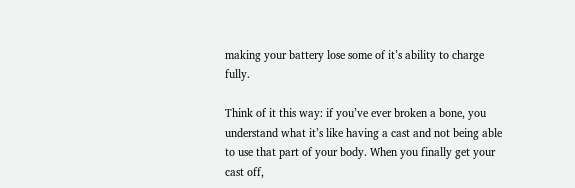making your battery lose some of it’s ability to charge fully.

Think of it this way: if you’ve ever broken a bone, you understand what it’s like having a cast and not being able to use that part of your body. When you finally get your cast off,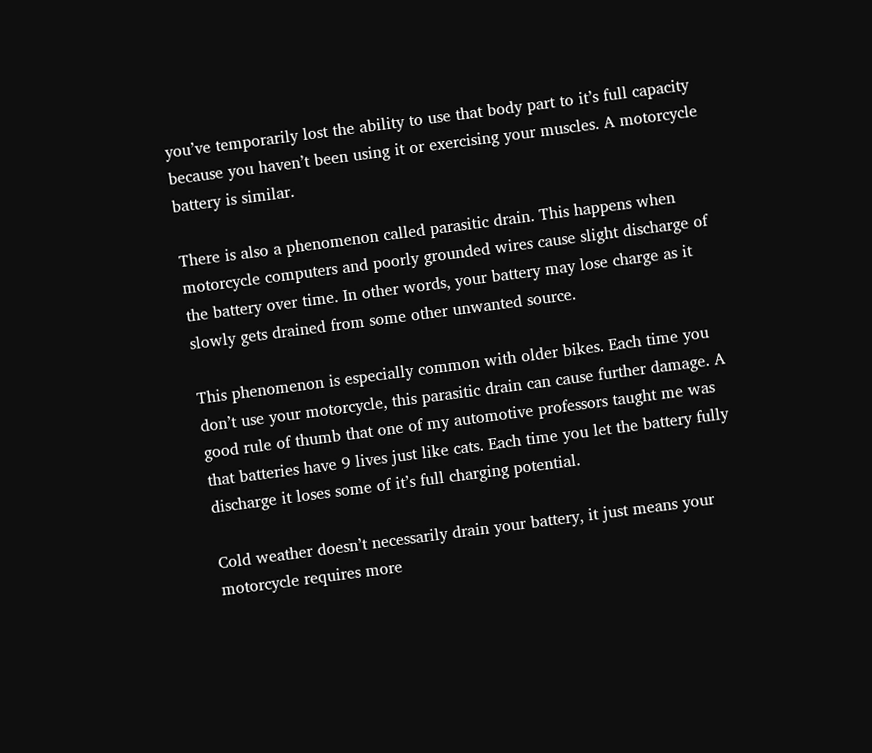you’ve temporarily lost the ability to use that body part to it’s full capacity because you haven’t been using it or exercising your muscles. A motorcycle battery is similar.

There is also a phenomenon called parasitic drain. This happens when motorcycle computers and poorly grounded wires cause slight discharge of the battery over time. In other words, your battery may lose charge as it slowly gets drained from some other unwanted source.

This phenomenon is especially common with older bikes. Each time you don’t use your motorcycle, this parasitic drain can cause further damage. A good rule of thumb that one of my automotive professors taught me was that batteries have 9 lives just like cats. Each time you let the battery fully discharge it loses some of it’s full charging potential.

Cold weather doesn’t necessarily drain your battery, it just means your motorcycle requires more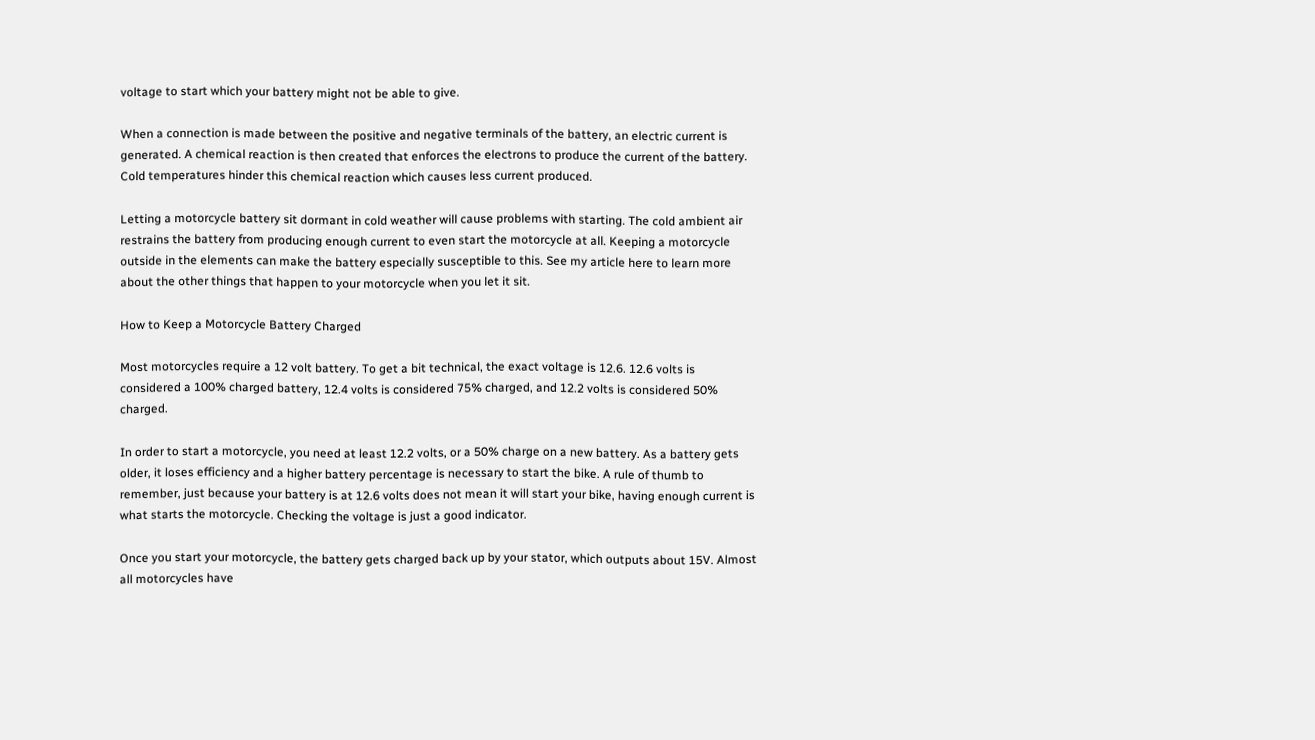voltage to start which your battery might not be able to give.

When a connection is made between the positive and negative terminals of the battery, an electric current is generated. A chemical reaction is then created that enforces the electrons to produce the current of the battery. Cold temperatures hinder this chemical reaction which causes less current produced.

Letting a motorcycle battery sit dormant in cold weather will cause problems with starting. The cold ambient air restrains the battery from producing enough current to even start the motorcycle at all. Keeping a motorcycle outside in the elements can make the battery especially susceptible to this. See my article here to learn more about the other things that happen to your motorcycle when you let it sit.

How to Keep a Motorcycle Battery Charged

Most motorcycles require a 12 volt battery. To get a bit technical, the exact voltage is 12.6. 12.6 volts is considered a 100% charged battery, 12.4 volts is considered 75% charged, and 12.2 volts is considered 50% charged.

In order to start a motorcycle, you need at least 12.2 volts, or a 50% charge on a new battery. As a battery gets older, it loses efficiency and a higher battery percentage is necessary to start the bike. A rule of thumb to remember, just because your battery is at 12.6 volts does not mean it will start your bike, having enough current is what starts the motorcycle. Checking the voltage is just a good indicator.

Once you start your motorcycle, the battery gets charged back up by your stator, which outputs about 15V. Almost all motorcycles have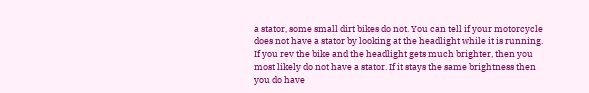a stator, some small dirt bikes do not. You can tell if your motorcycle does not have a stator by looking at the headlight while it is running. If you rev the bike and the headlight gets much brighter, then you most likely do not have a stator. If it stays the same brightness then you do have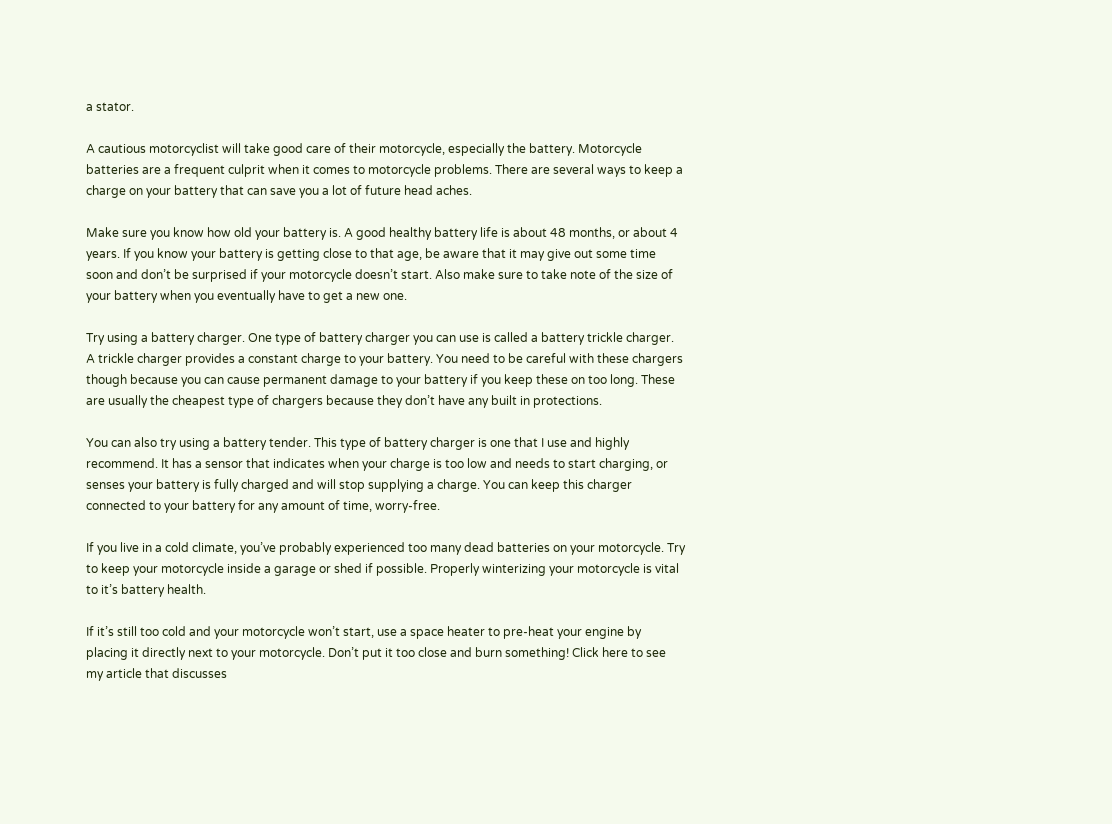a stator.

A cautious motorcyclist will take good care of their motorcycle, especially the battery. Motorcycle batteries are a frequent culprit when it comes to motorcycle problems. There are several ways to keep a charge on your battery that can save you a lot of future head aches.

Make sure you know how old your battery is. A good healthy battery life is about 48 months, or about 4 years. If you know your battery is getting close to that age, be aware that it may give out some time soon and don’t be surprised if your motorcycle doesn’t start. Also make sure to take note of the size of your battery when you eventually have to get a new one.

Try using a battery charger. One type of battery charger you can use is called a battery trickle charger. A trickle charger provides a constant charge to your battery. You need to be careful with these chargers though because you can cause permanent damage to your battery if you keep these on too long. These are usually the cheapest type of chargers because they don’t have any built in protections.

You can also try using a battery tender. This type of battery charger is one that I use and highly recommend. It has a sensor that indicates when your charge is too low and needs to start charging, or senses your battery is fully charged and will stop supplying a charge. You can keep this charger connected to your battery for any amount of time, worry-free.

If you live in a cold climate, you’ve probably experienced too many dead batteries on your motorcycle. Try to keep your motorcycle inside a garage or shed if possible. Properly winterizing your motorcycle is vital to it’s battery health.

If it’s still too cold and your motorcycle won’t start, use a space heater to pre-heat your engine by placing it directly next to your motorcycle. Don’t put it too close and burn something! Click here to see my article that discusses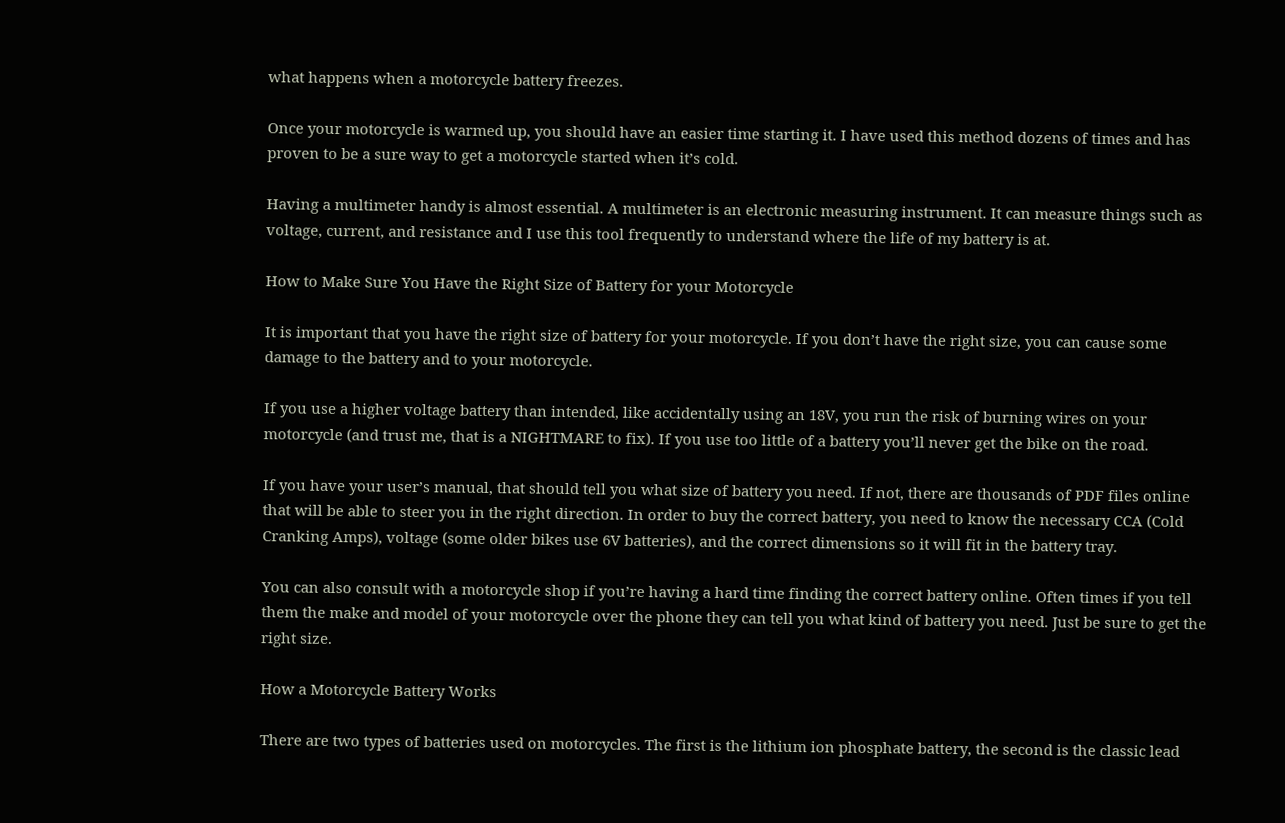what happens when a motorcycle battery freezes.

Once your motorcycle is warmed up, you should have an easier time starting it. I have used this method dozens of times and has proven to be a sure way to get a motorcycle started when it’s cold.

Having a multimeter handy is almost essential. A multimeter is an electronic measuring instrument. It can measure things such as voltage, current, and resistance and I use this tool frequently to understand where the life of my battery is at.

How to Make Sure You Have the Right Size of Battery for your Motorcycle

It is important that you have the right size of battery for your motorcycle. If you don’t have the right size, you can cause some damage to the battery and to your motorcycle.

If you use a higher voltage battery than intended, like accidentally using an 18V, you run the risk of burning wires on your motorcycle (and trust me, that is a NIGHTMARE to fix). If you use too little of a battery you’ll never get the bike on the road.

If you have your user’s manual, that should tell you what size of battery you need. If not, there are thousands of PDF files online that will be able to steer you in the right direction. In order to buy the correct battery, you need to know the necessary CCA (Cold Cranking Amps), voltage (some older bikes use 6V batteries), and the correct dimensions so it will fit in the battery tray.

You can also consult with a motorcycle shop if you’re having a hard time finding the correct battery online. Often times if you tell them the make and model of your motorcycle over the phone they can tell you what kind of battery you need. Just be sure to get the right size.

How a Motorcycle Battery Works

There are two types of batteries used on motorcycles. The first is the lithium ion phosphate battery, the second is the classic lead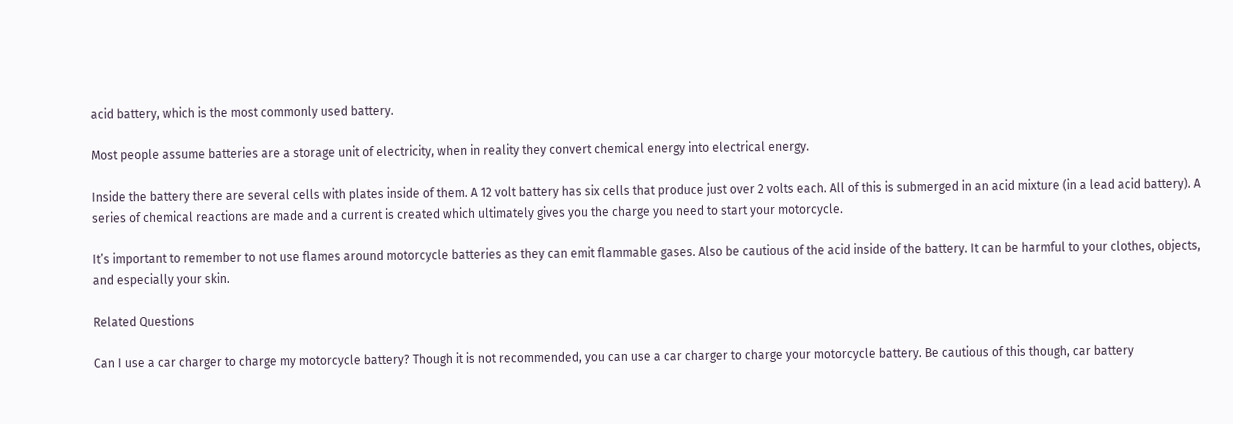acid battery, which is the most commonly used battery.

Most people assume batteries are a storage unit of electricity, when in reality they convert chemical energy into electrical energy.

Inside the battery there are several cells with plates inside of them. A 12 volt battery has six cells that produce just over 2 volts each. All of this is submerged in an acid mixture (in a lead acid battery). A series of chemical reactions are made and a current is created which ultimately gives you the charge you need to start your motorcycle.

It’s important to remember to not use flames around motorcycle batteries as they can emit flammable gases. Also be cautious of the acid inside of the battery. It can be harmful to your clothes, objects, and especially your skin.

Related Questions

Can I use a car charger to charge my motorcycle battery? Though it is not recommended, you can use a car charger to charge your motorcycle battery. Be cautious of this though, car battery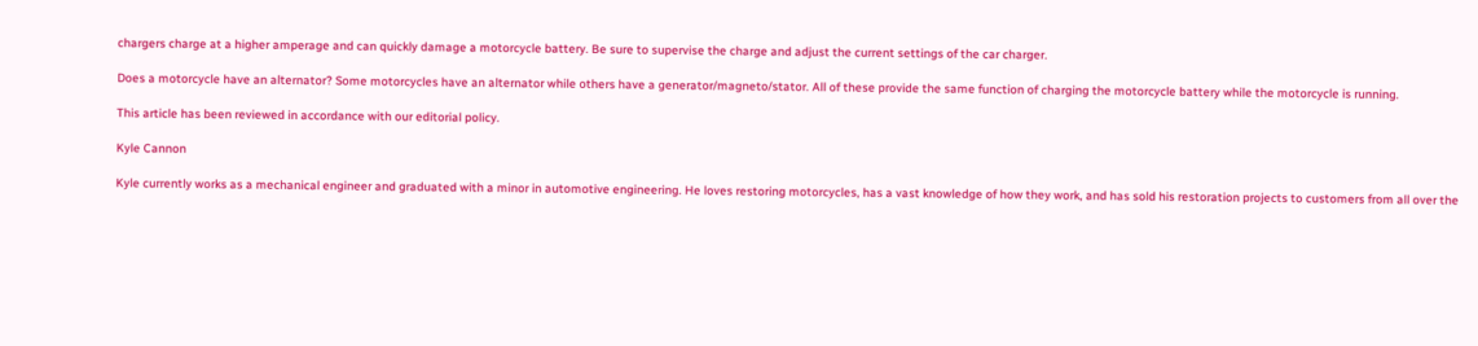chargers charge at a higher amperage and can quickly damage a motorcycle battery. Be sure to supervise the charge and adjust the current settings of the car charger.

Does a motorcycle have an alternator? Some motorcycles have an alternator while others have a generator/magneto/stator. All of these provide the same function of charging the motorcycle battery while the motorcycle is running.

This article has been reviewed in accordance with our editorial policy.

Kyle Cannon

Kyle currently works as a mechanical engineer and graduated with a minor in automotive engineering. He loves restoring motorcycles, has a vast knowledge of how they work, and has sold his restoration projects to customers from all over the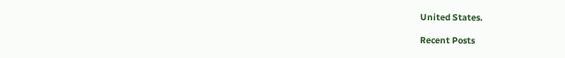United States.

Recent Posts